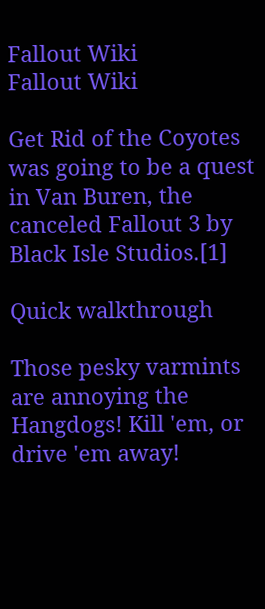Fallout Wiki
Fallout Wiki

Get Rid of the Coyotes was going to be a quest in Van Buren, the canceled Fallout 3 by Black Isle Studios.[1]

Quick walkthrough

Those pesky varmints are annoying the Hangdogs! Kill 'em, or drive 'em away!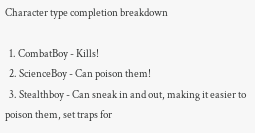Character type completion breakdown

  1. CombatBoy - Kills!
  2. ScienceBoy - Can poison them!
  3. Stealthboy - Can sneak in and out, making it easier to poison them, set traps for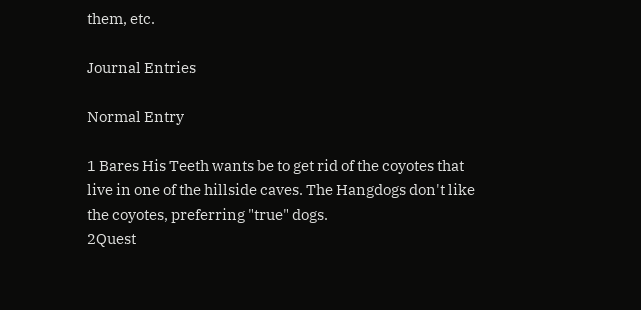them, etc.

Journal Entries

Normal Entry

1 Bares His Teeth wants be to get rid of the coyotes that live in one of the hillside caves. The Hangdogs don't like the coyotes, preferring "true" dogs.
2Quest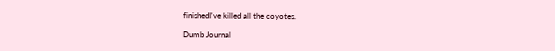finishedI've killed all the coyotes.

Dumb Journal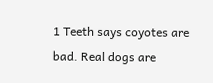1 Teeth says coyotes are bad. Real dogs are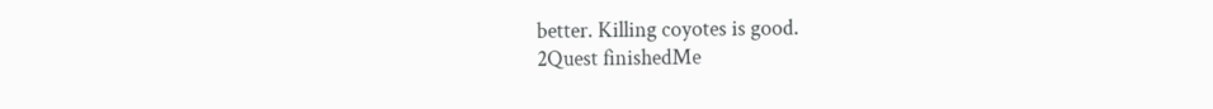better. Killing coyotes is good.
2Quest finishedMe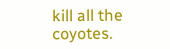kill all the coyotes.